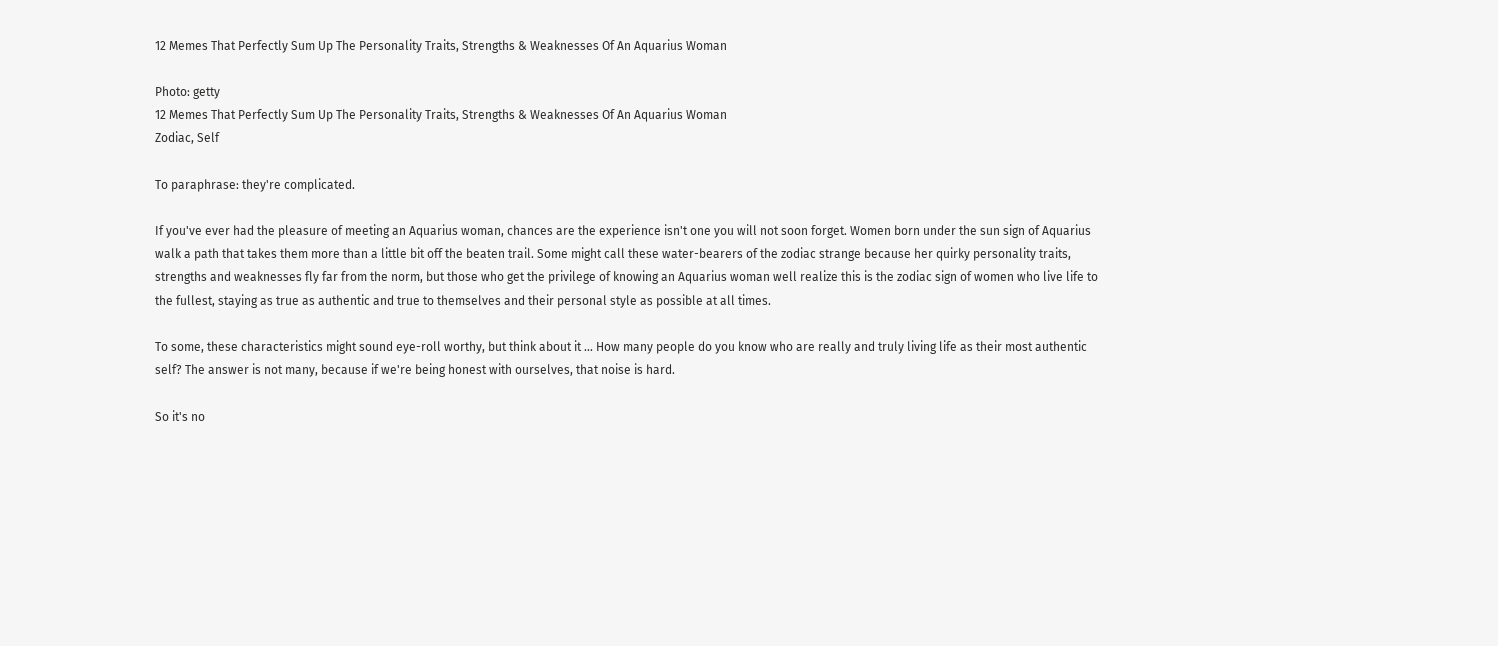12 Memes That Perfectly Sum Up The Personality Traits, Strengths & Weaknesses Of An Aquarius Woman

Photo: getty
12 Memes That Perfectly Sum Up The Personality Traits, Strengths & Weaknesses Of An Aquarius Woman
Zodiac, Self

To paraphrase: they're complicated.

If you've ever had the pleasure of meeting an Aquarius woman, chances are the experience isn't one you will not soon forget. Women born under the sun sign of Aquarius walk a path that takes them more than a little bit off the beaten trail. Some might call these water-bearers of the zodiac strange because her quirky personality traits, strengths and weaknesses fly far from the norm, but those who get the privilege of knowing an Aquarius woman well realize this is the zodiac sign of women who live life to the fullest, staying as true as authentic and true to themselves and their personal style as possible at all times.

To some, these characteristics might sound eye-roll worthy, but think about it ... How many people do you know who are really and truly living life as their most authentic self? The answer is not many, because if we're being honest with ourselves, that noise is hard.

So it's no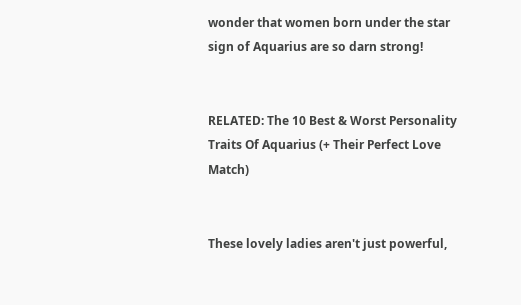wonder that women born under the star sign of Aquarius are so darn strong!


RELATED: The 10 Best & Worst Personality Traits Of Aquarius (+ Their Perfect Love Match)


These lovely ladies aren't just powerful,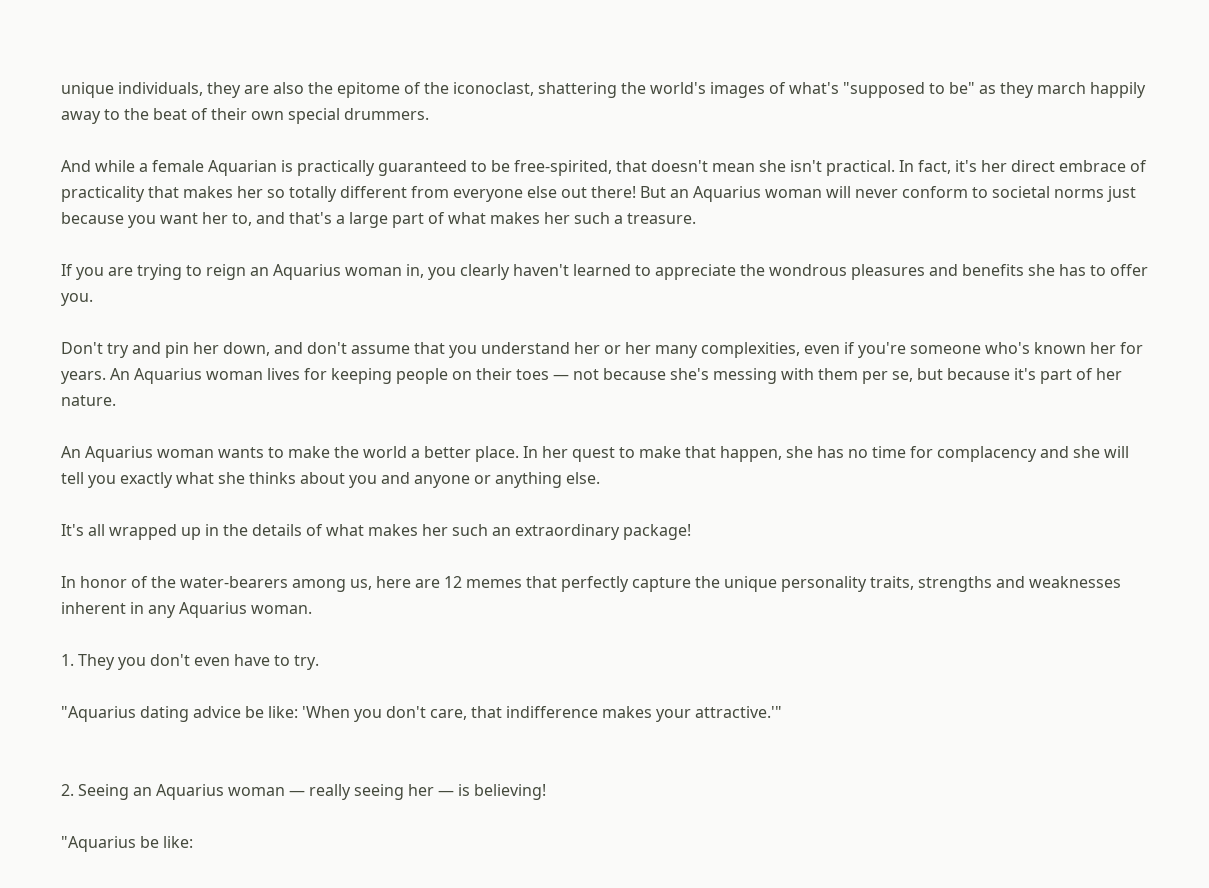unique individuals, they are also the epitome of the iconoclast, shattering the world's images of what's "supposed to be" as they march happily away to the beat of their own special drummers.

And while a female Aquarian is practically guaranteed to be free-spirited, that doesn't mean she isn't practical. In fact, it's her direct embrace of practicality that makes her so totally different from everyone else out there! But an Aquarius woman will never conform to societal norms just because you want her to, and that's a large part of what makes her such a treasure.

If you are trying to reign an Aquarius woman in, you clearly haven't learned to appreciate the wondrous pleasures and benefits she has to offer you.

Don't try and pin her down, and don't assume that you understand her or her many complexities, even if you're someone who's known her for years. An Aquarius woman lives for keeping people on their toes — not because she's messing with them per se, but because it's part of her nature.

An Aquarius woman wants to make the world a better place. In her quest to make that happen, she has no time for complacency and she will tell you exactly what she thinks about you and anyone or anything else.

It's all wrapped up in the details of what makes her such an extraordinary package!

In honor of the water-bearers among us, here are 12 memes that perfectly capture the unique personality traits, strengths and weaknesses inherent in any Aquarius woman.

1. They you don't even have to try.

"Aquarius dating advice be like: 'When you don't care, that indifference makes your attractive.'"


2. Seeing an Aquarius woman — really seeing her — is believing!

"Aquarius be like: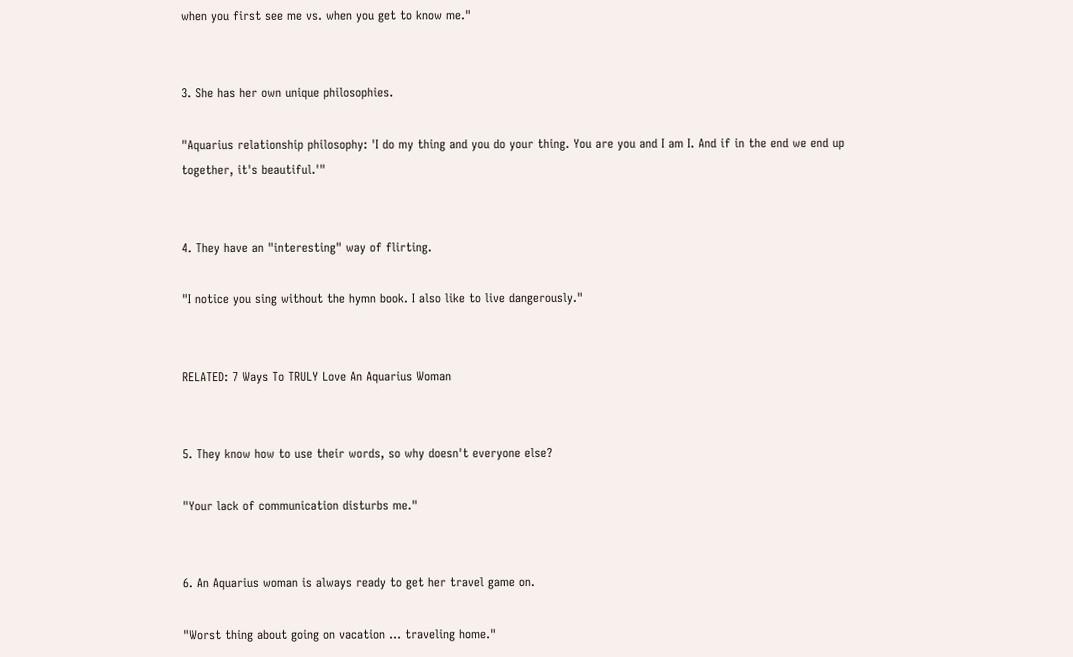when you first see me vs. when you get to know me."


3. She has her own unique philosophies.

"Aquarius relationship philosophy: 'I do my thing and you do your thing. You are you and I am I. And if in the end we end up together, it's beautiful.'"


4. They have an "interesting" way of flirting.

"I notice you sing without the hymn book. I also like to live dangerously."


RELATED: 7 Ways To TRULY Love An Aquarius Woman


5. They know how to use their words, so why doesn't everyone else?

"Your lack of communication disturbs me."


6. An Aquarius woman is always ready to get her travel game on.

"Worst thing about going on vacation ... traveling home."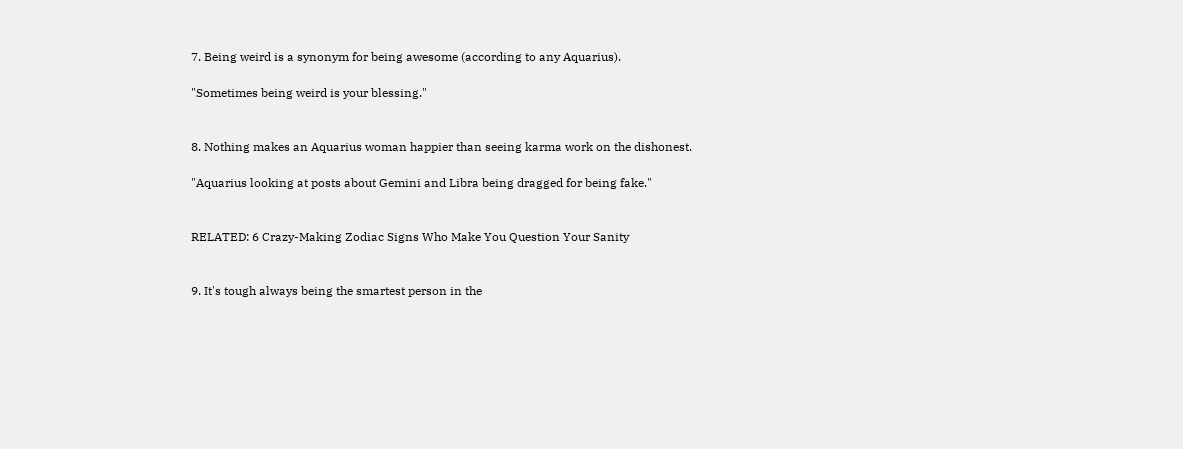7. Being weird is a synonym for being awesome (according to any Aquarius).

"Sometimes being weird is your blessing."


8. Nothing makes an Aquarius woman happier than seeing karma work on the dishonest.

"Aquarius looking at posts about Gemini and Libra being dragged for being fake."


RELATED: 6 Crazy-Making Zodiac Signs Who Make You Question Your Sanity


9. It's tough always being the smartest person in the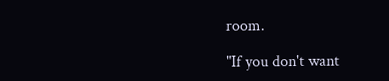room.

"If you don't want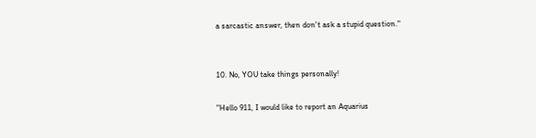a sarcastic answer, then don't ask a stupid question."


10. No, YOU take things personally!

"Hello 911, I would like to report an Aquarius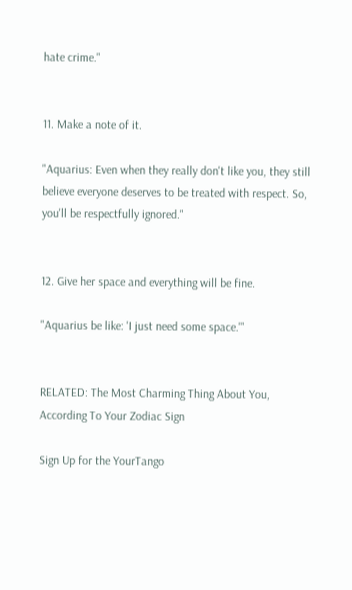hate crime."


11. Make a note of it.

"Aquarius: Even when they really don't like you, they still believe everyone deserves to be treated with respect. So, you'll be respectfully ignored."


12. Give her space and everything will be fine.

"Aquarius be like: 'I just need some space.'"


RELATED: The Most Charming Thing About You, According To Your Zodiac Sign

Sign Up for the YourTango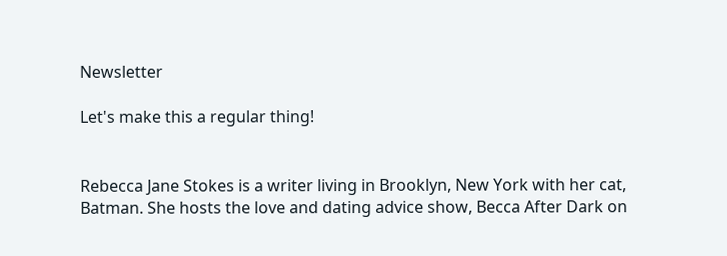Newsletter

Let's make this a regular thing!


Rebecca Jane Stokes is a writer living in Brooklyn, New York with her cat, Batman. She hosts the love and dating advice show, Becca After Dark on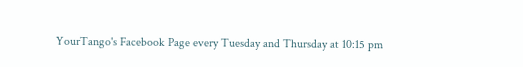YourTango's Facebook Page every Tuesday and Thursday at 10:15 pm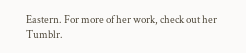Eastern. For more of her work, check out her Tumblr.